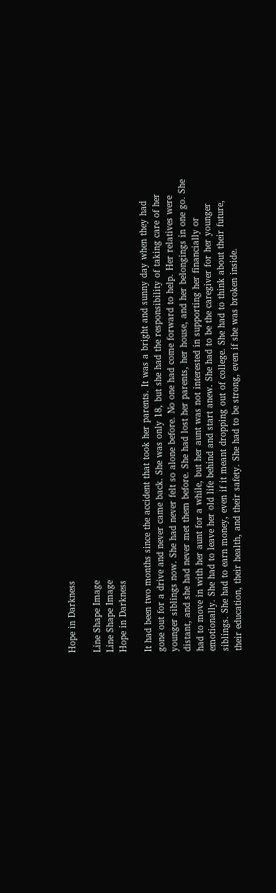Hope in Darkness

Line Shape Image
Line Shape Image
Hope in Darkness

It had been two months since the accident that took her parents. It was a bright and sunny day when they had gone out for a drive and never came back. She was only 18, but she had the responsibility of taking care of her younger siblings now. She had never felt so alone before. No one had come forward to help. Her relatives were distant, and she had never met them before. She had lost her parents, her house, and her belongings in one go. She had to move in with her aunt for a while, but her aunt was not interested in supporting her financially or emotionally. She had to leave her old life behind and start anew. She had to be the caregiver for her younger siblings. She had to earn money, even if it meant dropping out of college. She had to think about their future, their education, their health, and their safety. She had to be strong, even if she was broken inside.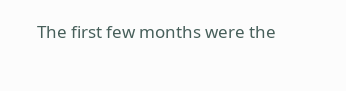The first few months were the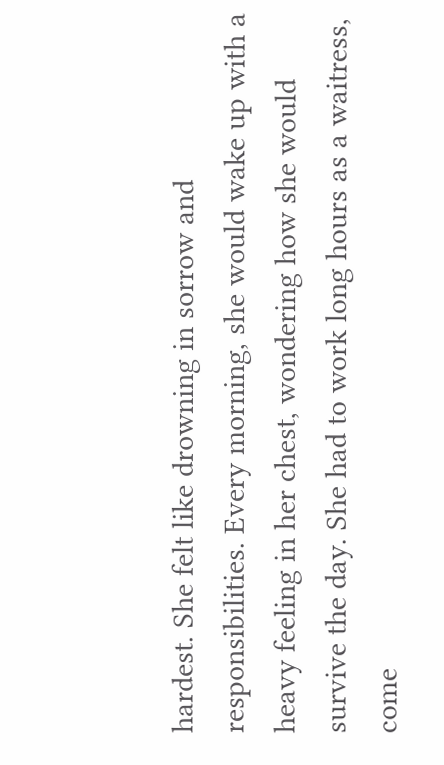hardest. She felt like drowning in sorrow and responsibilities. Every morning, she would wake up with a heavy feeling in her chest, wondering how she would survive the day. She had to work long hours as a waitress, come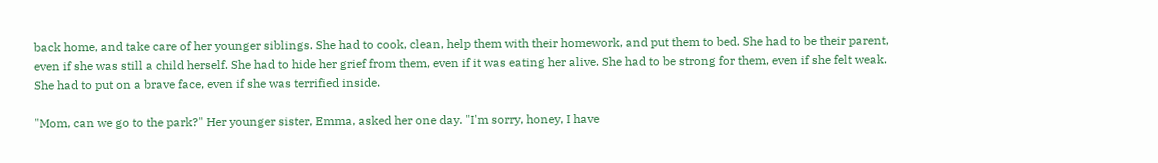back home, and take care of her younger siblings. She had to cook, clean, help them with their homework, and put them to bed. She had to be their parent, even if she was still a child herself. She had to hide her grief from them, even if it was eating her alive. She had to be strong for them, even if she felt weak. She had to put on a brave face, even if she was terrified inside.

"Mom, can we go to the park?" Her younger sister, Emma, asked her one day. "I'm sorry, honey, I have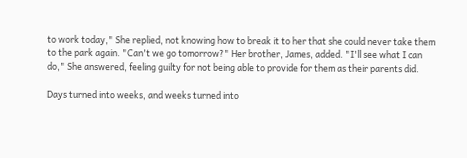to work today," She replied, not knowing how to break it to her that she could never take them to the park again. "Can't we go tomorrow?" Her brother, James, added. "I'll see what I can do," She answered, feeling guilty for not being able to provide for them as their parents did.

Days turned into weeks, and weeks turned into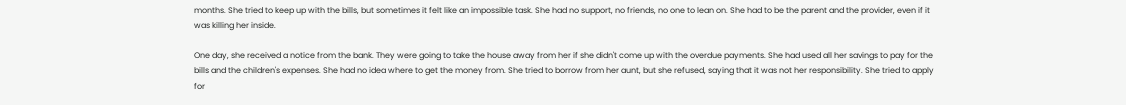months. She tried to keep up with the bills, but sometimes it felt like an impossible task. She had no support, no friends, no one to lean on. She had to be the parent and the provider, even if it was killing her inside.

One day, she received a notice from the bank. They were going to take the house away from her if she didn't come up with the overdue payments. She had used all her savings to pay for the bills and the children's expenses. She had no idea where to get the money from. She tried to borrow from her aunt, but she refused, saying that it was not her responsibility. She tried to apply for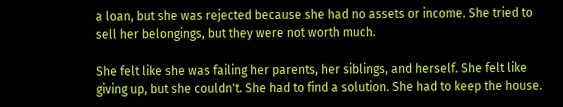a loan, but she was rejected because she had no assets or income. She tried to sell her belongings, but they were not worth much.

She felt like she was failing her parents, her siblings, and herself. She felt like giving up, but she couldn't. She had to find a solution. She had to keep the house.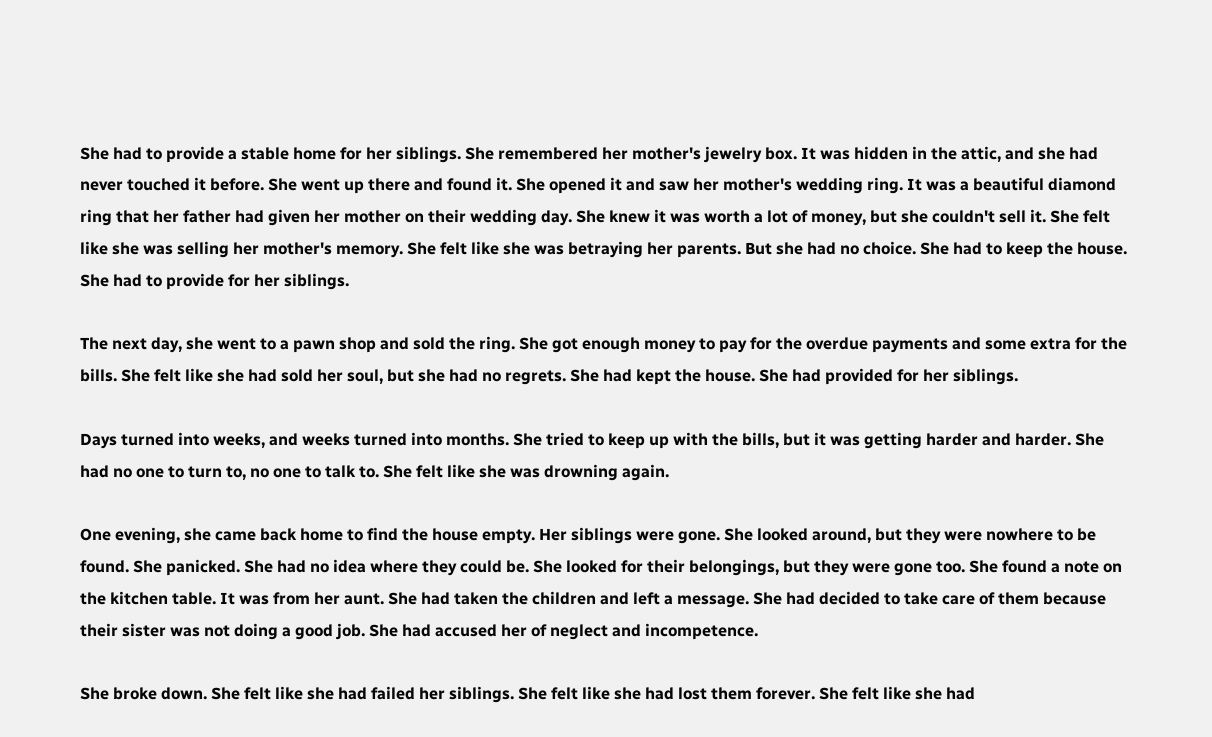She had to provide a stable home for her siblings. She remembered her mother's jewelry box. It was hidden in the attic, and she had never touched it before. She went up there and found it. She opened it and saw her mother's wedding ring. It was a beautiful diamond ring that her father had given her mother on their wedding day. She knew it was worth a lot of money, but she couldn't sell it. She felt like she was selling her mother's memory. She felt like she was betraying her parents. But she had no choice. She had to keep the house. She had to provide for her siblings.

The next day, she went to a pawn shop and sold the ring. She got enough money to pay for the overdue payments and some extra for the bills. She felt like she had sold her soul, but she had no regrets. She had kept the house. She had provided for her siblings.

Days turned into weeks, and weeks turned into months. She tried to keep up with the bills, but it was getting harder and harder. She had no one to turn to, no one to talk to. She felt like she was drowning again.

One evening, she came back home to find the house empty. Her siblings were gone. She looked around, but they were nowhere to be found. She panicked. She had no idea where they could be. She looked for their belongings, but they were gone too. She found a note on the kitchen table. It was from her aunt. She had taken the children and left a message. She had decided to take care of them because their sister was not doing a good job. She had accused her of neglect and incompetence.

She broke down. She felt like she had failed her siblings. She felt like she had lost them forever. She felt like she had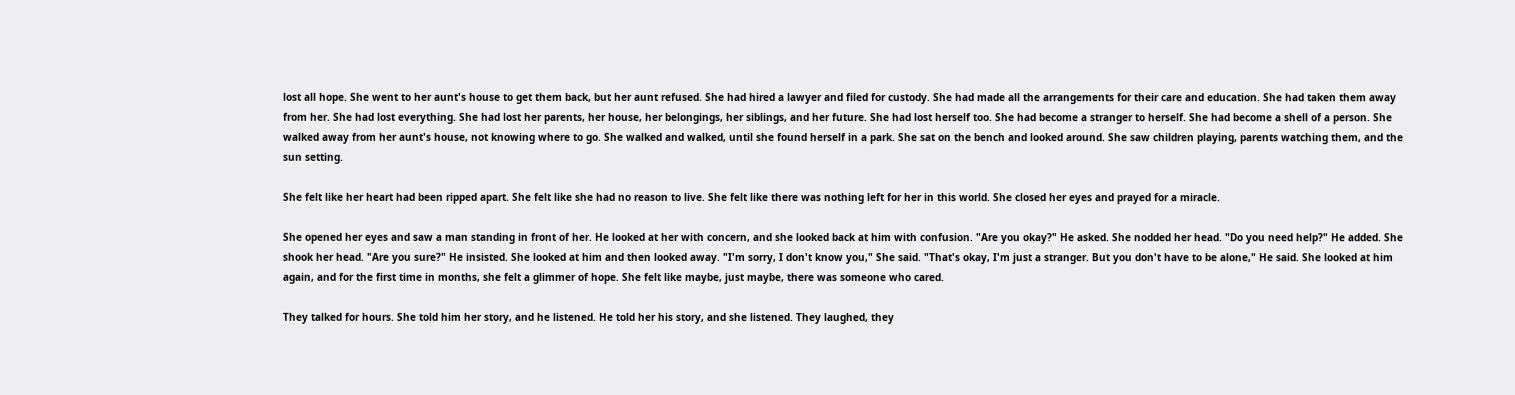lost all hope. She went to her aunt's house to get them back, but her aunt refused. She had hired a lawyer and filed for custody. She had made all the arrangements for their care and education. She had taken them away from her. She had lost everything. She had lost her parents, her house, her belongings, her siblings, and her future. She had lost herself too. She had become a stranger to herself. She had become a shell of a person. She walked away from her aunt's house, not knowing where to go. She walked and walked, until she found herself in a park. She sat on the bench and looked around. She saw children playing, parents watching them, and the sun setting.

She felt like her heart had been ripped apart. She felt like she had no reason to live. She felt like there was nothing left for her in this world. She closed her eyes and prayed for a miracle.

She opened her eyes and saw a man standing in front of her. He looked at her with concern, and she looked back at him with confusion. "Are you okay?" He asked. She nodded her head. "Do you need help?" He added. She shook her head. "Are you sure?" He insisted. She looked at him and then looked away. "I'm sorry, I don't know you," She said. "That's okay, I'm just a stranger. But you don't have to be alone," He said. She looked at him again, and for the first time in months, she felt a glimmer of hope. She felt like maybe, just maybe, there was someone who cared.

They talked for hours. She told him her story, and he listened. He told her his story, and she listened. They laughed, they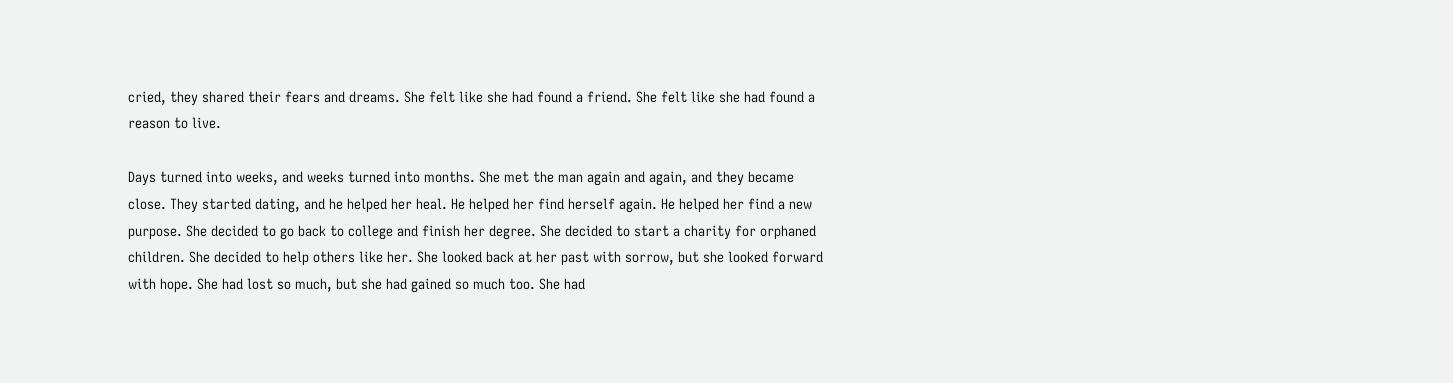cried, they shared their fears and dreams. She felt like she had found a friend. She felt like she had found a reason to live.

Days turned into weeks, and weeks turned into months. She met the man again and again, and they became close. They started dating, and he helped her heal. He helped her find herself again. He helped her find a new purpose. She decided to go back to college and finish her degree. She decided to start a charity for orphaned children. She decided to help others like her. She looked back at her past with sorrow, but she looked forward with hope. She had lost so much, but she had gained so much too. She had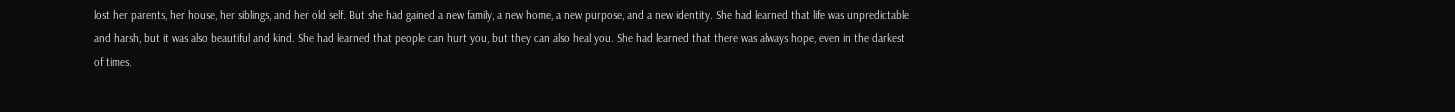lost her parents, her house, her siblings, and her old self. But she had gained a new family, a new home, a new purpose, and a new identity. She had learned that life was unpredictable and harsh, but it was also beautiful and kind. She had learned that people can hurt you, but they can also heal you. She had learned that there was always hope, even in the darkest of times.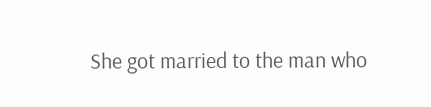She got married to the man who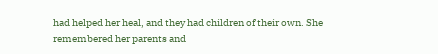had helped her heal, and they had children of their own. She remembered her parents and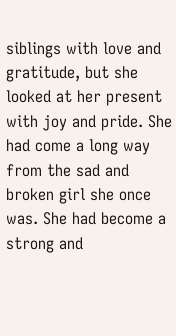siblings with love and gratitude, but she looked at her present with joy and pride. She had come a long way from the sad and broken girl she once was. She had become a strong and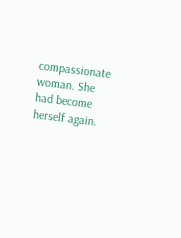compassionate woman. She had become herself again.